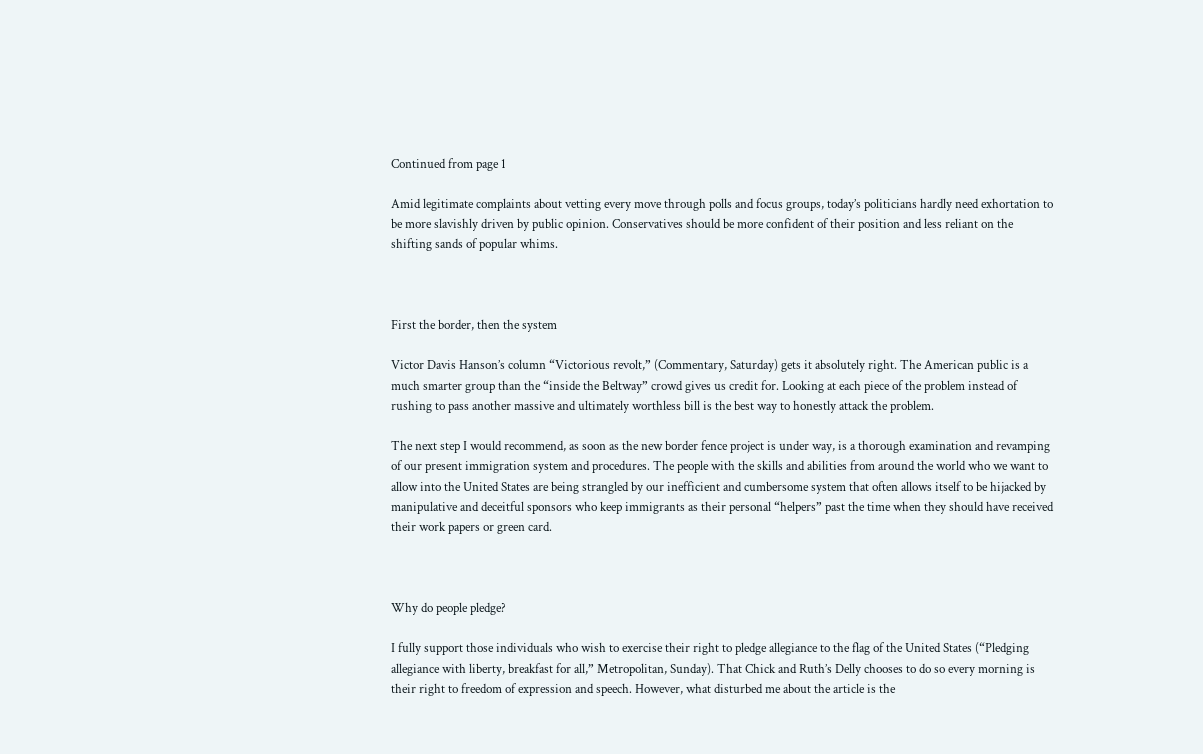Continued from page 1

Amid legitimate complaints about vetting every move through polls and focus groups, today’s politicians hardly need exhortation to be more slavishly driven by public opinion. Conservatives should be more confident of their position and less reliant on the shifting sands of popular whims.



First the border, then the system

Victor Davis Hanson’s column “Victorious revolt,” (Commentary, Saturday) gets it absolutely right. The American public is a much smarter group than the “inside the Beltway” crowd gives us credit for. Looking at each piece of the problem instead of rushing to pass another massive and ultimately worthless bill is the best way to honestly attack the problem.

The next step I would recommend, as soon as the new border fence project is under way, is a thorough examination and revamping of our present immigration system and procedures. The people with the skills and abilities from around the world who we want to allow into the United States are being strangled by our inefficient and cumbersome system that often allows itself to be hijacked by manipulative and deceitful sponsors who keep immigrants as their personal “helpers” past the time when they should have received their work papers or green card.



Why do people pledge?

I fully support those individuals who wish to exercise their right to pledge allegiance to the flag of the United States (“Pledging allegiance with liberty, breakfast for all,” Metropolitan, Sunday). That Chick and Ruth’s Delly chooses to do so every morning is their right to freedom of expression and speech. However, what disturbed me about the article is the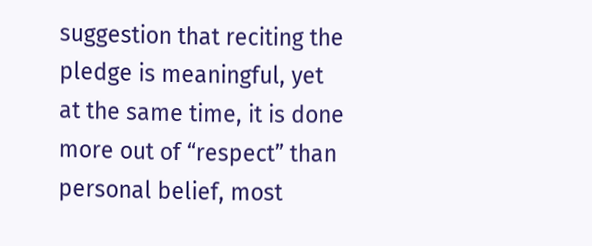suggestion that reciting the pledge is meaningful, yet at the same time, it is done more out of “respect” than personal belief, most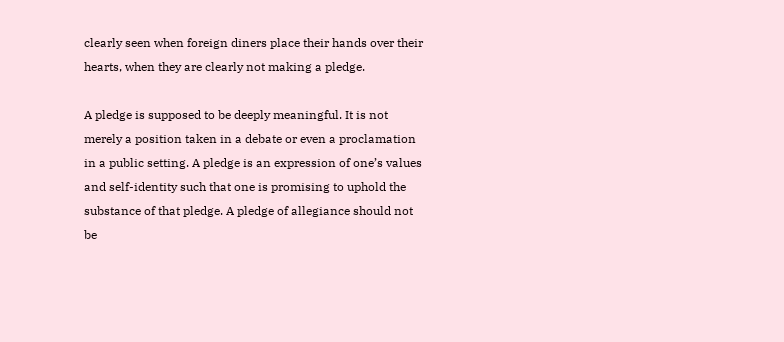clearly seen when foreign diners place their hands over their hearts, when they are clearly not making a pledge.

A pledge is supposed to be deeply meaningful. It is not merely a position taken in a debate or even a proclamation in a public setting. A pledge is an expression of one’s values and self-identity such that one is promising to uphold the substance of that pledge. A pledge of allegiance should not be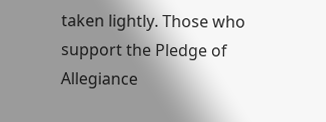taken lightly. Those who support the Pledge of Allegiance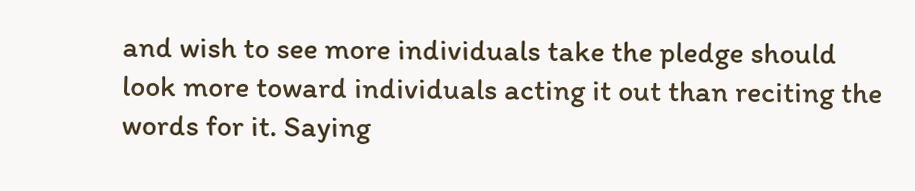and wish to see more individuals take the pledge should look more toward individuals acting it out than reciting the words for it. Saying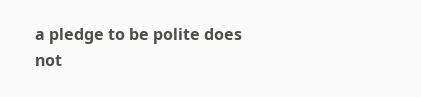a pledge to be polite does not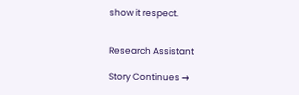show it respect.


Research Assistant

Story Continues →